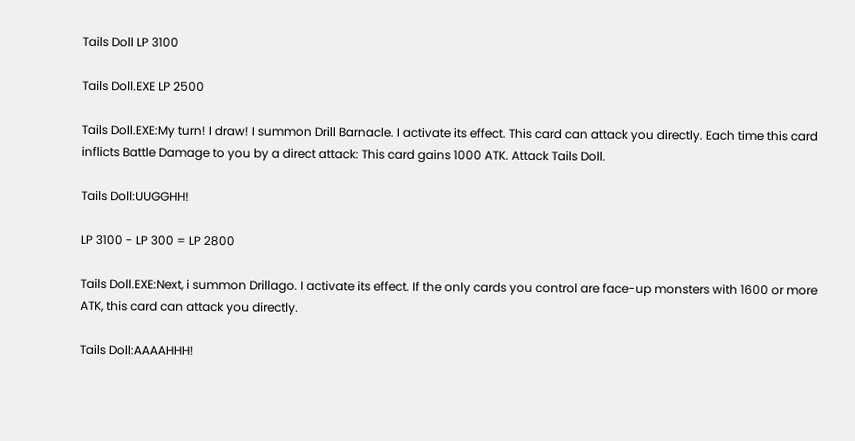Tails Doll LP 3100

Tails Doll.EXE LP 2500

Tails Doll.EXE:My turn! I draw! I summon Drill Barnacle. I activate its effect. This card can attack you directly. Each time this card inflicts Battle Damage to you by a direct attack: This card gains 1000 ATK. Attack Tails Doll.

Tails Doll:UUGGHH!

LP 3100 - LP 300 = LP 2800

Tails Doll.EXE:Next, i summon Drillago. I activate its effect. If the only cards you control are face-up monsters with 1600 or more ATK, this card can attack you directly.

Tails Doll:AAAAHHH!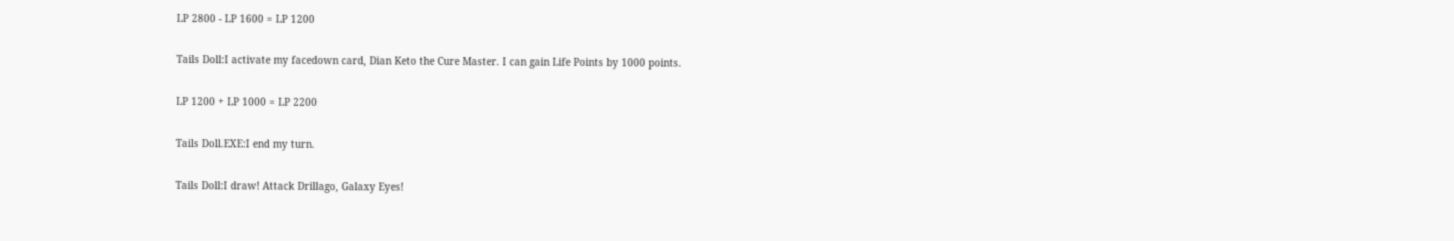LP 2800 - LP 1600 = LP 1200

Tails Doll:I activate my facedown card, Dian Keto the Cure Master. I can gain Life Points by 1000 points.

LP 1200 + LP 1000 = LP 2200

Tails Doll.EXE:I end my turn.

Tails Doll:I draw! Attack Drillago, Galaxy Eyes!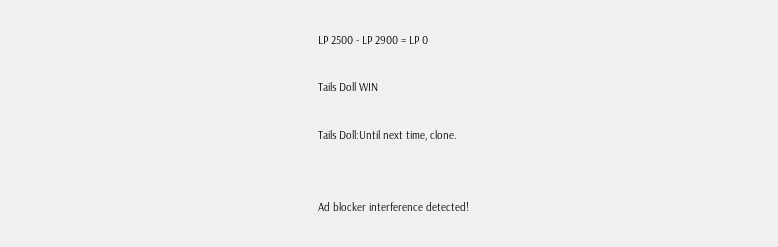LP 2500 - LP 2900 = LP 0

Tails Doll WIN

Tails Doll:Until next time, clone.


Ad blocker interference detected!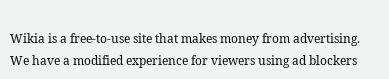Wikia is a free-to-use site that makes money from advertising. We have a modified experience for viewers using ad blockers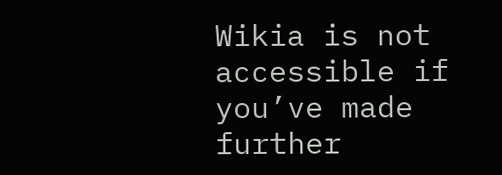Wikia is not accessible if you’ve made further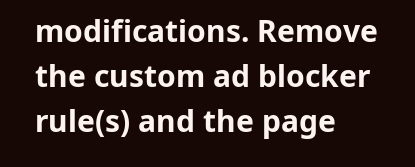modifications. Remove the custom ad blocker rule(s) and the page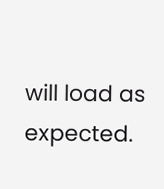will load as expected.